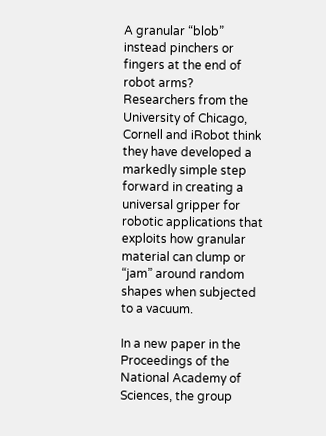A granular “blob” instead pinchers or fingers at the end of robot arms? Researchers from the University of Chicago, Cornell and iRobot think they have developed a markedly simple step forward in creating a universal gripper for robotic applications that exploits how granular material can clump or “jam” around random shapes when subjected to a vacuum.

In a new paper in the Proceedings of the National Academy of Sciences, the group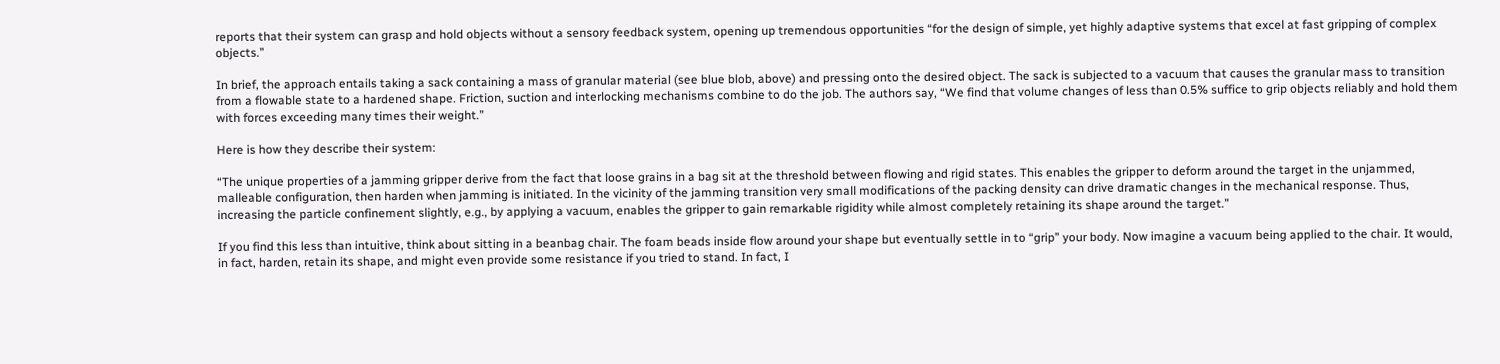reports that their system can grasp and hold objects without a sensory feedback system, opening up tremendous opportunities “for the design of simple, yet highly adaptive systems that excel at fast gripping of complex objects.”

In brief, the approach entails taking a sack containing a mass of granular material (see blue blob, above) and pressing onto the desired object. The sack is subjected to a vacuum that causes the granular mass to transition from a flowable state to a hardened shape. Friction, suction and interlocking mechanisms combine to do the job. The authors say, “We find that volume changes of less than 0.5% suffice to grip objects reliably and hold them with forces exceeding many times their weight.”

Here is how they describe their system:

“The unique properties of a jamming gripper derive from the fact that loose grains in a bag sit at the threshold between flowing and rigid states. This enables the gripper to deform around the target in the unjammed, malleable configuration, then harden when jamming is initiated. In the vicinity of the jamming transition very small modifications of the packing density can drive dramatic changes in the mechanical response. Thus, increasing the particle confinement slightly, e.g., by applying a vacuum, enables the gripper to gain remarkable rigidity while almost completely retaining its shape around the target.”

If you find this less than intuitive, think about sitting in a beanbag chair. The foam beads inside flow around your shape but eventually settle in to “grip” your body. Now imagine a vacuum being applied to the chair. It would, in fact, harden, retain its shape, and might even provide some resistance if you tried to stand. In fact, I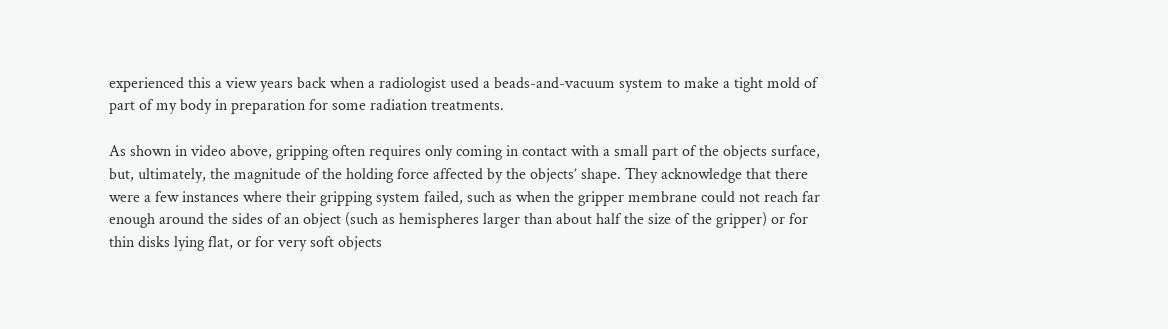experienced this a view years back when a radiologist used a beads-and-vacuum system to make a tight mold of part of my body in preparation for some radiation treatments.

As shown in video above, gripping often requires only coming in contact with a small part of the objects surface, but, ultimately, the magnitude of the holding force affected by the objects’ shape. They acknowledge that there were a few instances where their gripping system failed, such as when the gripper membrane could not reach far enough around the sides of an object (such as hemispheres larger than about half the size of the gripper) or for thin disks lying flat, or for very soft objects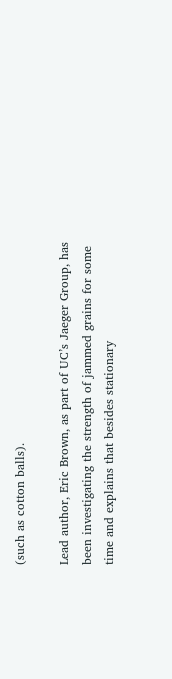(such as cotton balls).

Lead author, Eric Brown, as part of UC’s Jaeger Group, has been investigating the strength of jammed grains for some time and explains that besides stationary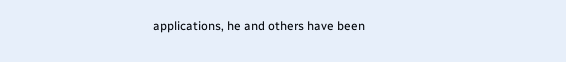applications, he and others have been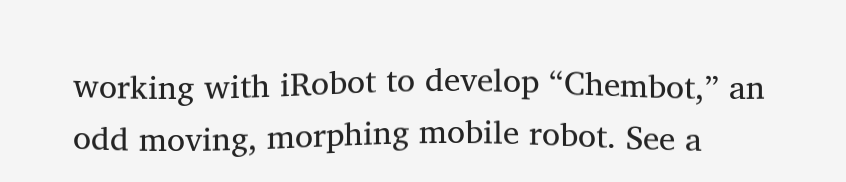working with iRobot to develop “Chembot,” an odd moving, morphing mobile robot. See a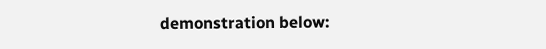demonstration below: